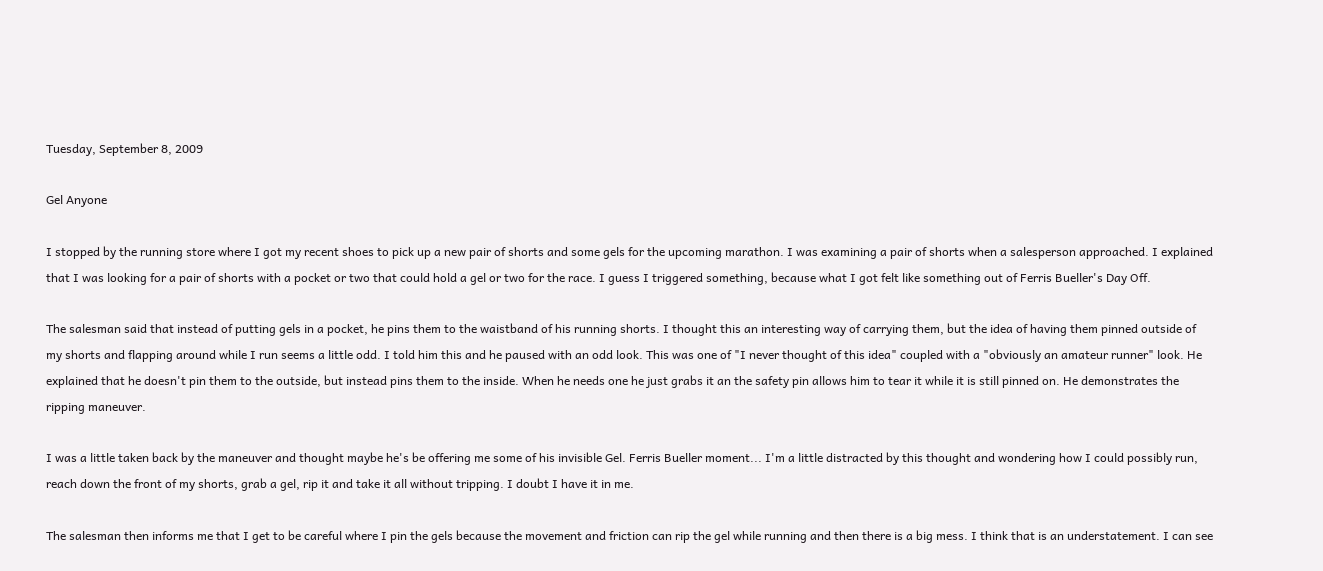Tuesday, September 8, 2009

Gel Anyone

I stopped by the running store where I got my recent shoes to pick up a new pair of shorts and some gels for the upcoming marathon. I was examining a pair of shorts when a salesperson approached. I explained that I was looking for a pair of shorts with a pocket or two that could hold a gel or two for the race. I guess I triggered something, because what I got felt like something out of Ferris Bueller's Day Off.

The salesman said that instead of putting gels in a pocket, he pins them to the waistband of his running shorts. I thought this an interesting way of carrying them, but the idea of having them pinned outside of my shorts and flapping around while I run seems a little odd. I told him this and he paused with an odd look. This was one of "I never thought of this idea" coupled with a "obviously an amateur runner" look. He explained that he doesn't pin them to the outside, but instead pins them to the inside. When he needs one he just grabs it an the safety pin allows him to tear it while it is still pinned on. He demonstrates the ripping maneuver.

I was a little taken back by the maneuver and thought maybe he's be offering me some of his invisible Gel. Ferris Bueller moment... I'm a little distracted by this thought and wondering how I could possibly run, reach down the front of my shorts, grab a gel, rip it and take it all without tripping. I doubt I have it in me.

The salesman then informs me that I get to be careful where I pin the gels because the movement and friction can rip the gel while running and then there is a big mess. I think that is an understatement. I can see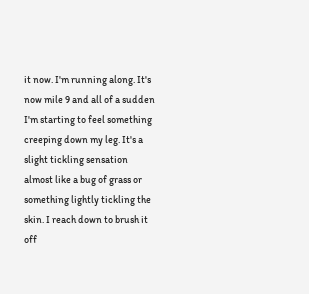it now. I'm running along. It's now mile 9 and all of a sudden I'm starting to feel something creeping down my leg. It's a slight tickling sensation almost like a bug of grass or something lightly tickling the skin. I reach down to brush it off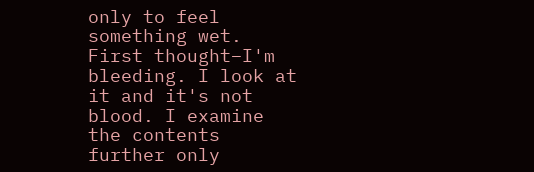only to feel something wet. First thought–I'm bleeding. I look at it and it's not blood. I examine the contents further only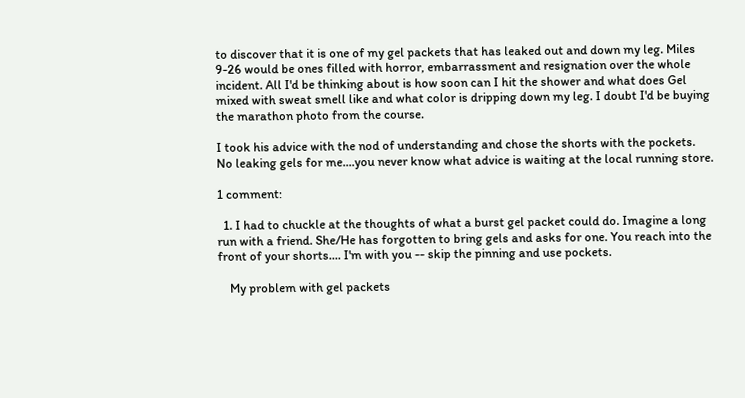to discover that it is one of my gel packets that has leaked out and down my leg. Miles 9-26 would be ones filled with horror, embarrassment and resignation over the whole incident. All I'd be thinking about is how soon can I hit the shower and what does Gel mixed with sweat smell like and what color is dripping down my leg. I doubt I'd be buying the marathon photo from the course.

I took his advice with the nod of understanding and chose the shorts with the pockets.
No leaking gels for me....you never know what advice is waiting at the local running store.

1 comment:

  1. I had to chuckle at the thoughts of what a burst gel packet could do. Imagine a long run with a friend. She/He has forgotten to bring gels and asks for one. You reach into the front of your shorts.... I'm with you -- skip the pinning and use pockets.

    My problem with gel packets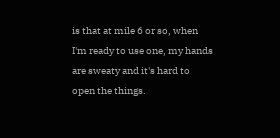is that at mile 6 or so, when I'm ready to use one, my hands are sweaty and it's hard to open the things.